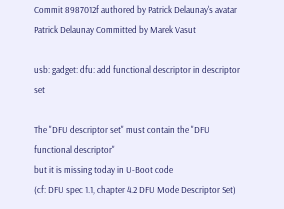Commit 8987012f authored by Patrick Delaunay's avatar Patrick Delaunay Committed by Marek Vasut

usb: gadget: dfu: add functional descriptor in descriptor set

The "DFU descriptor set" must contain the "DFU functional descriptor"
but it is missing today in U-Boot code
(cf: DFU spec 1.1, chapter 4.2 DFU Mode Descriptor Set)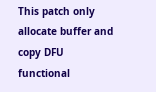This patch only allocate buffer and copy DFU functional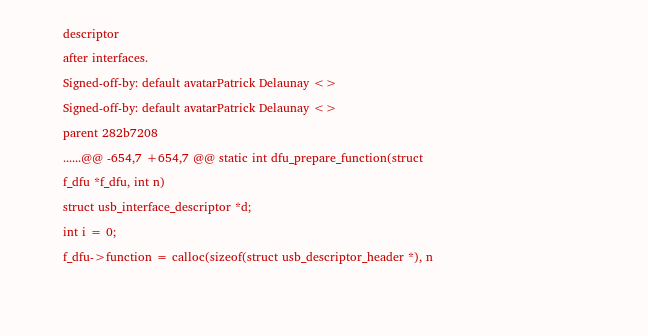descriptor
after interfaces.
Signed-off-by: default avatarPatrick Delaunay <>
Signed-off-by: default avatarPatrick Delaunay <>
parent 282b7208
......@@ -654,7 +654,7 @@ static int dfu_prepare_function(struct f_dfu *f_dfu, int n)
struct usb_interface_descriptor *d;
int i = 0;
f_dfu->function = calloc(sizeof(struct usb_descriptor_header *), n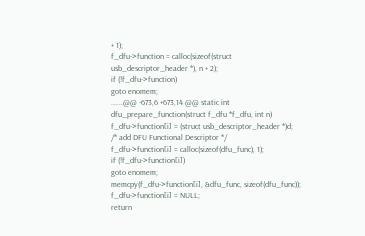+ 1);
f_dfu->function = calloc(sizeof(struct usb_descriptor_header *), n + 2);
if (!f_dfu->function)
goto enomem;
......@@ -673,6 +673,14 @@ static int dfu_prepare_function(struct f_dfu *f_dfu, int n)
f_dfu->function[i] = (struct usb_descriptor_header *)d;
/* add DFU Functional Descriptor */
f_dfu->function[i] = calloc(sizeof(dfu_func), 1);
if (!f_dfu->function[i])
goto enomem;
memcpy(f_dfu->function[i], &dfu_func, sizeof(dfu_func));
f_dfu->function[i] = NULL;
return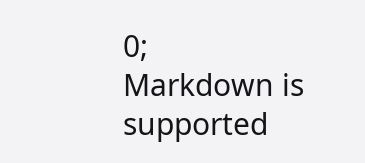0;
Markdown is supported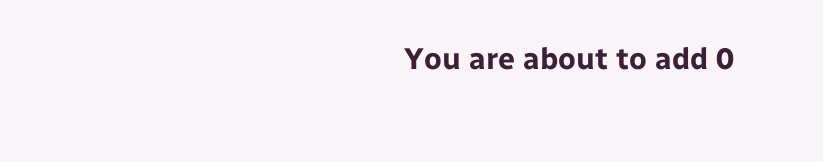You are about to add 0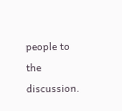people to the discussion.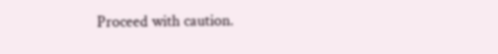Proceed with caution.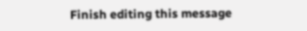Finish editing this message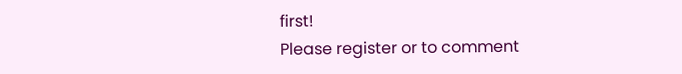first!
Please register or to comment